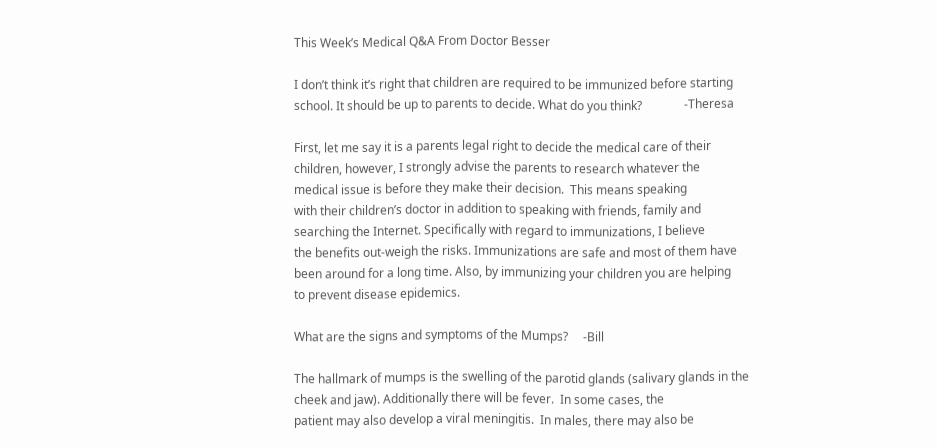This Week’s Medical Q&A From Doctor Besser

I don’t think it’s right that children are required to be immunized before starting
school. It should be up to parents to decide. What do you think?              -Theresa

First, let me say it is a parents legal right to decide the medical care of their
children, however, I strongly advise the parents to research whatever the
medical issue is before they make their decision.  This means speaking
with their children’s doctor in addition to speaking with friends, family and
searching the Internet. Specifically with regard to immunizations, I believe
the benefits out-weigh the risks. Immunizations are safe and most of them have
been around for a long time. Also, by immunizing your children you are helping
to prevent disease epidemics.

What are the signs and symptoms of the Mumps?     -Bill

The hallmark of mumps is the swelling of the parotid glands (salivary glands in the
cheek and jaw). Additionally there will be fever.  In some cases, the
patient may also develop a viral meningitis.  In males, there may also be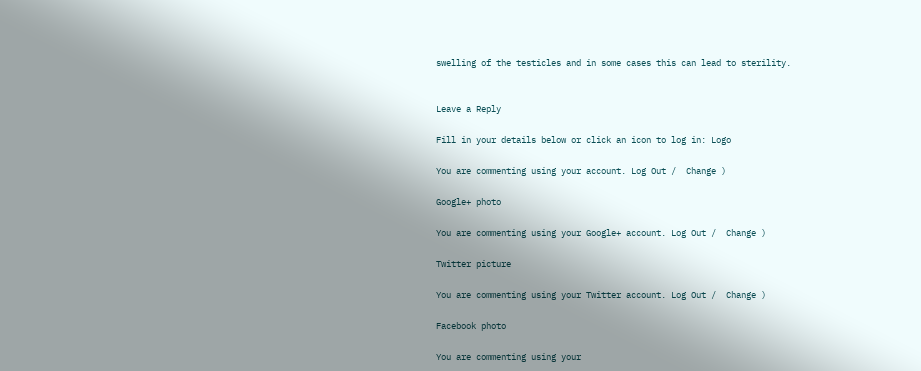swelling of the testicles and in some cases this can lead to sterility.


Leave a Reply

Fill in your details below or click an icon to log in: Logo

You are commenting using your account. Log Out /  Change )

Google+ photo

You are commenting using your Google+ account. Log Out /  Change )

Twitter picture

You are commenting using your Twitter account. Log Out /  Change )

Facebook photo

You are commenting using your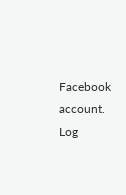Facebook account. Log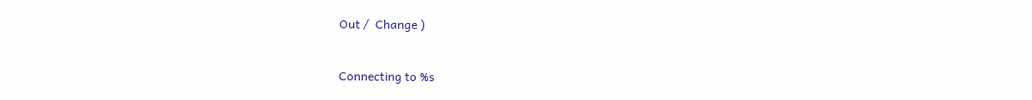Out /  Change )


Connecting to %s